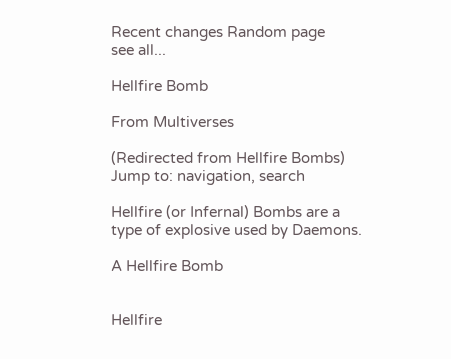Recent changes Random page
see all...

Hellfire Bomb

From Multiverses

(Redirected from Hellfire Bombs)
Jump to: navigation, search

Hellfire (or Infernal) Bombs are a type of explosive used by Daemons.

A Hellfire Bomb


Hellfire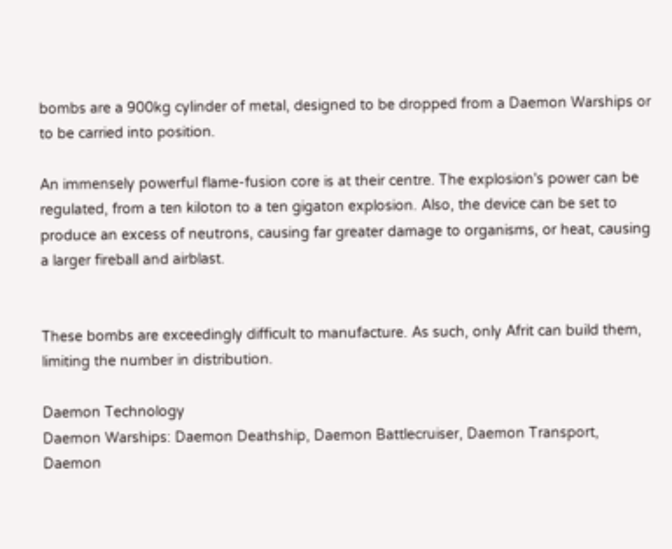bombs are a 900kg cylinder of metal, designed to be dropped from a Daemon Warships or to be carried into position.

An immensely powerful flame-fusion core is at their centre. The explosion's power can be regulated, from a ten kiloton to a ten gigaton explosion. Also, the device can be set to produce an excess of neutrons, causing far greater damage to organisms, or heat, causing a larger fireball and airblast.


These bombs are exceedingly difficult to manufacture. As such, only Afrit can build them, limiting the number in distribution.

Daemon Technology
Daemon Warships: Daemon Deathship, Daemon Battlecruiser, Daemon Transport, Daemon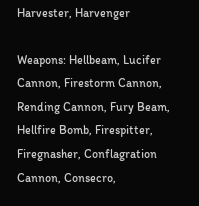Harvester, Harvenger

Weapons: Hellbeam, Lucifer Cannon, Firestorm Cannon, Rending Cannon, Fury Beam, Hellfire Bomb, Firespitter, Firegnasher, Conflagration Cannon, Consecro,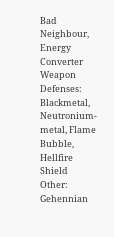Bad Neighbour, Energy Converter Weapon
Defenses: Blackmetal, Neutronium-metal, Flame Bubble, Hellfire Shield
Other: Gehennian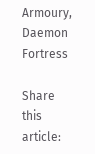Armoury, Daemon Fortress

Share this article: